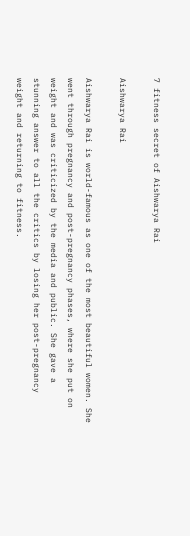7 fitness secret of Aishwarya Rai

Aishwarya Rai

Aishwarya Rai is world-famous as one of the most beautiful women. She went through pregnancy and post-pregnancy phases, where she put on weight and was criticized by the media and public. She gave a stunning answer to all the critics by losing her post-pregnancy weight and returning to fitness.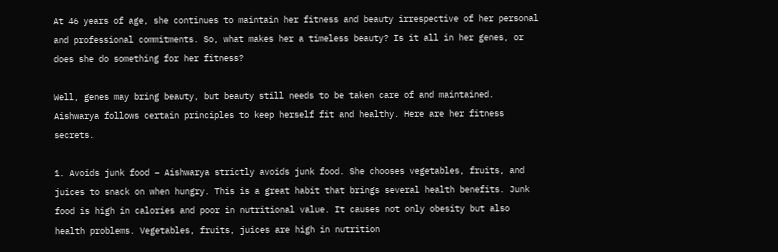At 46 years of age, she continues to maintain her fitness and beauty irrespective of her personal and professional commitments. So, what makes her a timeless beauty? Is it all in her genes, or does she do something for her fitness?

Well, genes may bring beauty, but beauty still needs to be taken care of and maintained. Aishwarya follows certain principles to keep herself fit and healthy. Here are her fitness secrets.

1. Avoids junk food – Aishwarya strictly avoids junk food. She chooses vegetables, fruits, and juices to snack on when hungry. This is a great habit that brings several health benefits. Junk food is high in calories and poor in nutritional value. It causes not only obesity but also health problems. Vegetables, fruits, juices are high in nutrition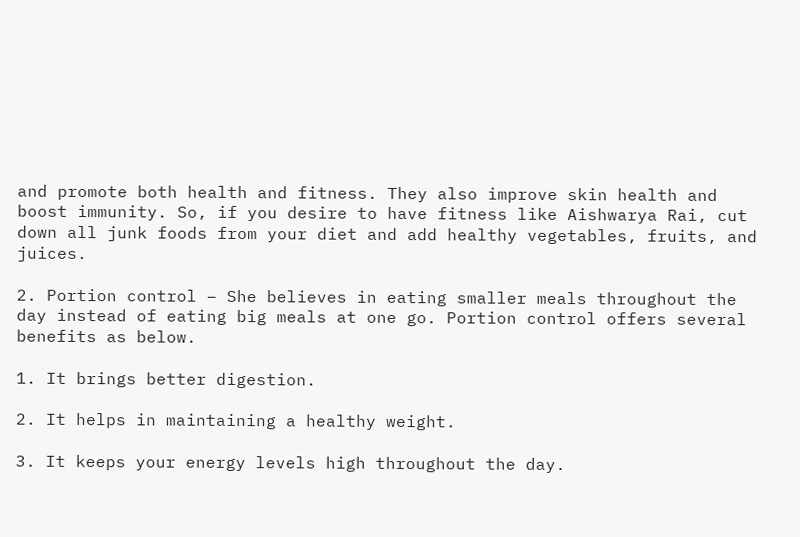and promote both health and fitness. They also improve skin health and boost immunity. So, if you desire to have fitness like Aishwarya Rai, cut down all junk foods from your diet and add healthy vegetables, fruits, and juices.

2. Portion control – She believes in eating smaller meals throughout the day instead of eating big meals at one go. Portion control offers several benefits as below.

1. It brings better digestion.

2. It helps in maintaining a healthy weight.

3. It keeps your energy levels high throughout the day.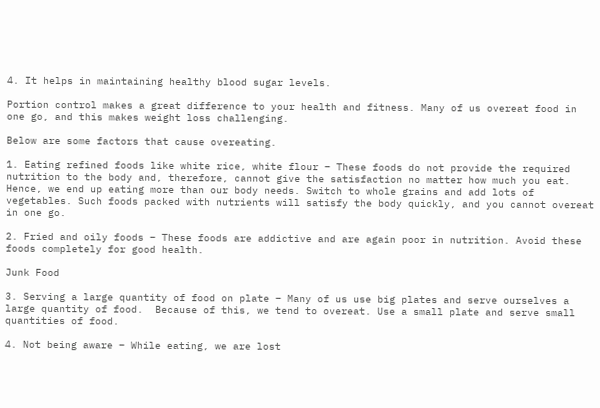4. It helps in maintaining healthy blood sugar levels.

Portion control makes a great difference to your health and fitness. Many of us overeat food in one go, and this makes weight loss challenging.

Below are some factors that cause overeating.

1. Eating refined foods like white rice, white flour – These foods do not provide the required nutrition to the body and, therefore, cannot give the satisfaction no matter how much you eat. Hence, we end up eating more than our body needs. Switch to whole grains and add lots of vegetables. Such foods packed with nutrients will satisfy the body quickly, and you cannot overeat in one go.

2. Fried and oily foods – These foods are addictive and are again poor in nutrition. Avoid these foods completely for good health.

Junk Food

3. Serving a large quantity of food on plate – Many of us use big plates and serve ourselves a large quantity of food.  Because of this, we tend to overeat. Use a small plate and serve small quantities of food.

4. Not being aware – While eating, we are lost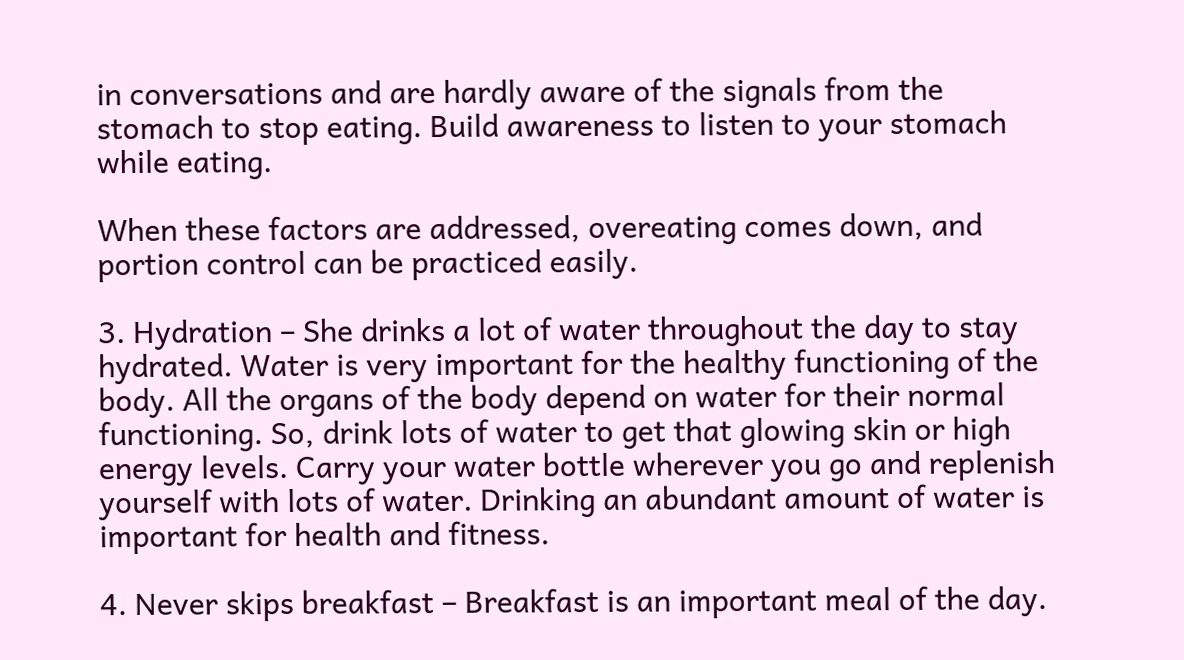in conversations and are hardly aware of the signals from the stomach to stop eating. Build awareness to listen to your stomach while eating.

When these factors are addressed, overeating comes down, and portion control can be practiced easily.

3. Hydration – She drinks a lot of water throughout the day to stay hydrated. Water is very important for the healthy functioning of the body. All the organs of the body depend on water for their normal functioning. So, drink lots of water to get that glowing skin or high energy levels. Carry your water bottle wherever you go and replenish yourself with lots of water. Drinking an abundant amount of water is important for health and fitness.

4. Never skips breakfast – Breakfast is an important meal of the day.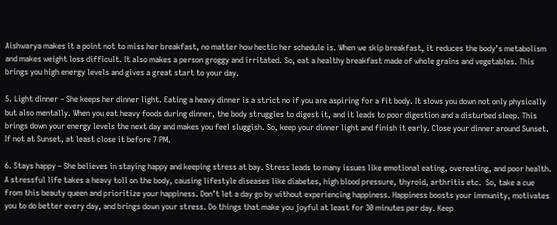Aishwarya makes it a point not to miss her breakfast, no matter how hectic her schedule is. When we skip breakfast, it reduces the body’s metabolism and makes weight loss difficult. It also makes a person groggy and irritated. So, eat a healthy breakfast made of whole grains and vegetables. This brings you high energy levels and gives a great start to your day.

5. Light dinner – She keeps her dinner light. Eating a heavy dinner is a strict no if you are aspiring for a fit body. It slows you down not only physically but also mentally. When you eat heavy foods during dinner, the body struggles to digest it, and it leads to poor digestion and a disturbed sleep. This brings down your energy levels the next day and makes you feel sluggish. So, keep your dinner light and finish it early. Close your dinner around Sunset. If not at Sunset, at least close it before 7 PM.

6. Stays happy – She believes in staying happy and keeping stress at bay. Stress leads to many issues like emotional eating, overeating, and poor health. A stressful life takes a heavy toll on the body, causing lifestyle diseases like diabetes, high blood pressure, thyroid, arthritis etc.  So, take a cue from this beauty queen and prioritize your happiness. Don’t let a day go by without experiencing happiness. Happiness boosts your immunity, motivates you to do better every day, and brings down your stress. Do things that make you joyful at least for 30 minutes per day. Keep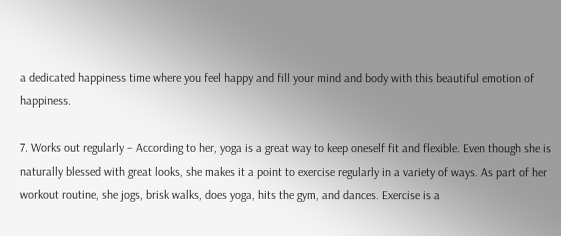a dedicated happiness time where you feel happy and fill your mind and body with this beautiful emotion of happiness.

7. Works out regularly – According to her, yoga is a great way to keep oneself fit and flexible. Even though she is naturally blessed with great looks, she makes it a point to exercise regularly in a variety of ways. As part of her workout routine, she jogs, brisk walks, does yoga, hits the gym, and dances. Exercise is a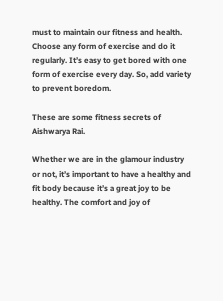must to maintain our fitness and health. Choose any form of exercise and do it regularly. It’s easy to get bored with one form of exercise every day. So, add variety to prevent boredom.

These are some fitness secrets of Aishwarya Rai.

Whether we are in the glamour industry or not, it’s important to have a healthy and fit body because it’s a great joy to be healthy. The comfort and joy of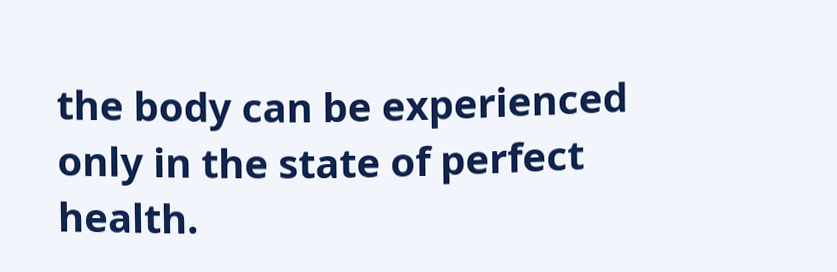the body can be experienced only in the state of perfect health.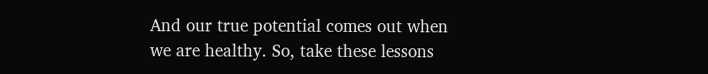And our true potential comes out when we are healthy. So, take these lessons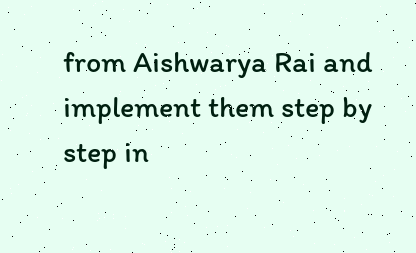from Aishwarya Rai and implement them step by step in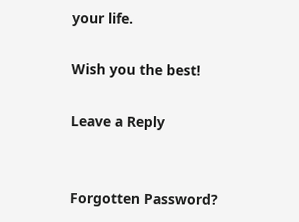your life.

Wish you the best!

Leave a Reply


Forgotten Password?